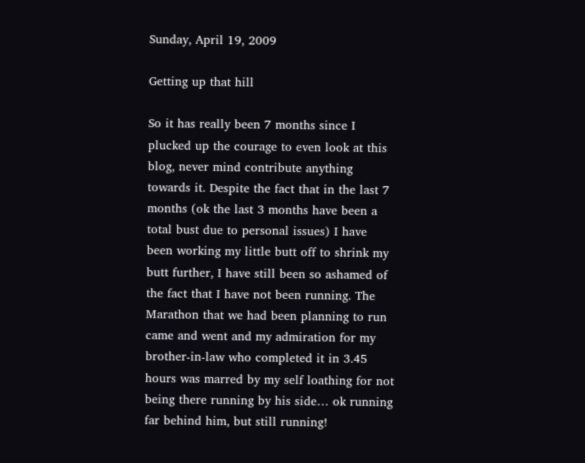Sunday, April 19, 2009

Getting up that hill

So it has really been 7 months since I plucked up the courage to even look at this blog, never mind contribute anything towards it. Despite the fact that in the last 7 months (ok the last 3 months have been a total bust due to personal issues) I have been working my little butt off to shrink my butt further, I have still been so ashamed of the fact that I have not been running. The Marathon that we had been planning to run came and went and my admiration for my brother-in-law who completed it in 3.45 hours was marred by my self loathing for not being there running by his side… ok running far behind him, but still running!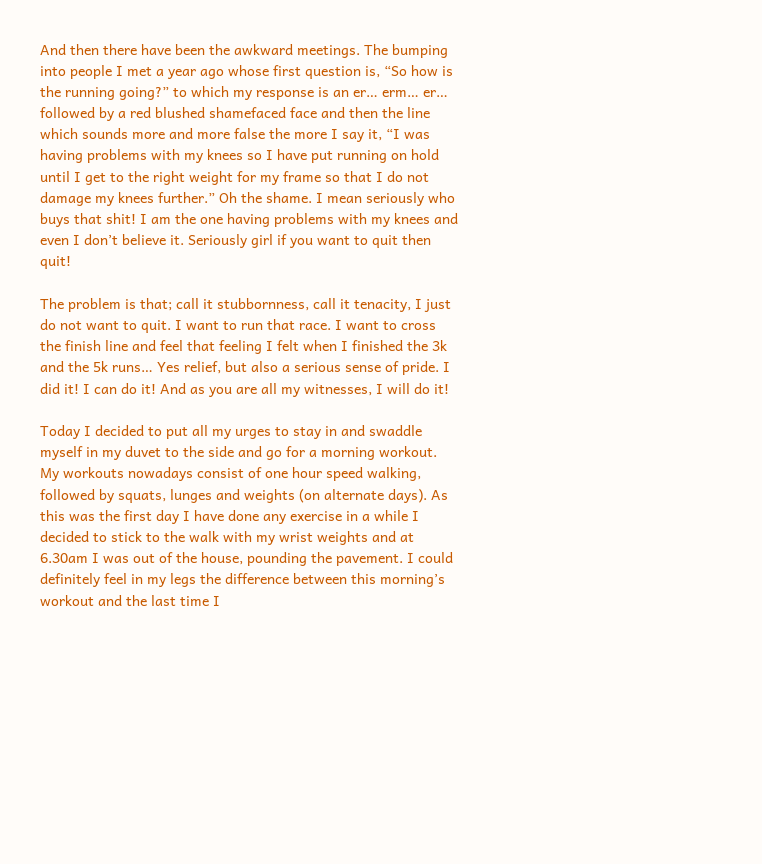And then there have been the awkward meetings. The bumping into people I met a year ago whose first question is, “So how is the running going?” to which my response is an er… erm… er… followed by a red blushed shamefaced face and then the line which sounds more and more false the more I say it, “I was having problems with my knees so I have put running on hold until I get to the right weight for my frame so that I do not damage my knees further.” Oh the shame. I mean seriously who buys that shit! I am the one having problems with my knees and even I don’t believe it. Seriously girl if you want to quit then quit!

The problem is that; call it stubbornness, call it tenacity, I just do not want to quit. I want to run that race. I want to cross the finish line and feel that feeling I felt when I finished the 3k and the 5k runs… Yes relief, but also a serious sense of pride. I did it! I can do it! And as you are all my witnesses, I will do it!

Today I decided to put all my urges to stay in and swaddle myself in my duvet to the side and go for a morning workout. My workouts nowadays consist of one hour speed walking, followed by squats, lunges and weights (on alternate days). As this was the first day I have done any exercise in a while I decided to stick to the walk with my wrist weights and at 6.30am I was out of the house, pounding the pavement. I could definitely feel in my legs the difference between this morning’s workout and the last time I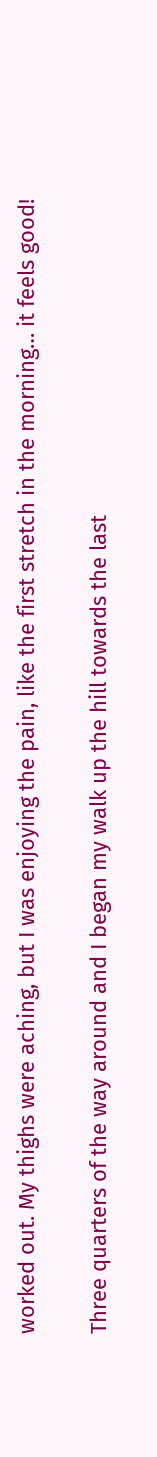worked out. My thighs were aching, but I was enjoying the pain, like the first stretch in the morning… it feels good!

Three quarters of the way around and I began my walk up the hill towards the last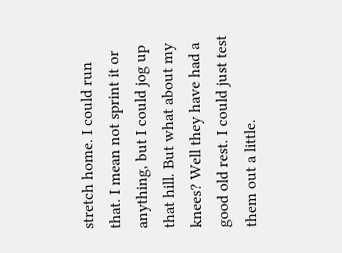stretch home. I could run that. I mean not sprint it or anything, but I could jog up that hill. But what about my knees? Well they have had a good old rest. I could just test them out a little.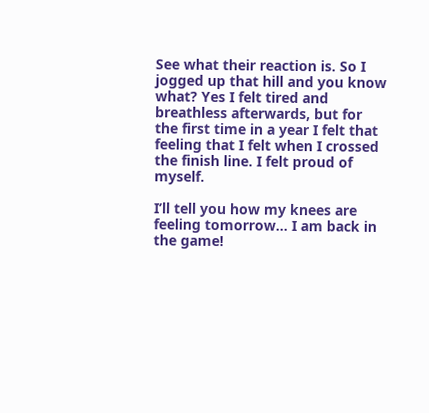See what their reaction is. So I jogged up that hill and you know what? Yes I felt tired and breathless afterwards, but for the first time in a year I felt that feeling that I felt when I crossed the finish line. I felt proud of myself.

I’ll tell you how my knees are feeling tomorrow… I am back in the game!